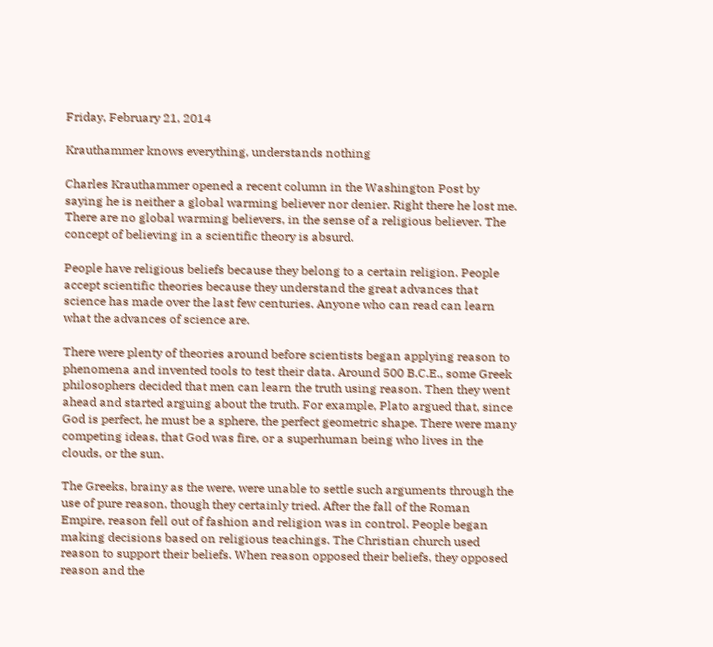Friday, February 21, 2014

Krauthammer knows everything, understands nothing

Charles Krauthammer opened a recent column in the Washington Post by saying he is neither a global warming believer nor denier. Right there he lost me. There are no global warming believers, in the sense of a religious believer. The concept of believing in a scientific theory is absurd.

People have religious beliefs because they belong to a certain religion. People accept scientific theories because they understand the great advances that science has made over the last few centuries. Anyone who can read can learn what the advances of science are.

There were plenty of theories around before scientists began applying reason to phenomena and invented tools to test their data. Around 500 B.C.E., some Greek philosophers decided that men can learn the truth using reason. Then they went ahead and started arguing about the truth. For example, Plato argued that, since God is perfect, he must be a sphere, the perfect geometric shape. There were many competing ideas, that God was fire, or a superhuman being who lives in the clouds, or the sun.

The Greeks, brainy as the were, were unable to settle such arguments through the use of pure reason, though they certainly tried. After the fall of the Roman Empire, reason fell out of fashion and religion was in control. People began making decisions based on religious teachings. The Christian church used reason to support their beliefs. When reason opposed their beliefs, they opposed reason and the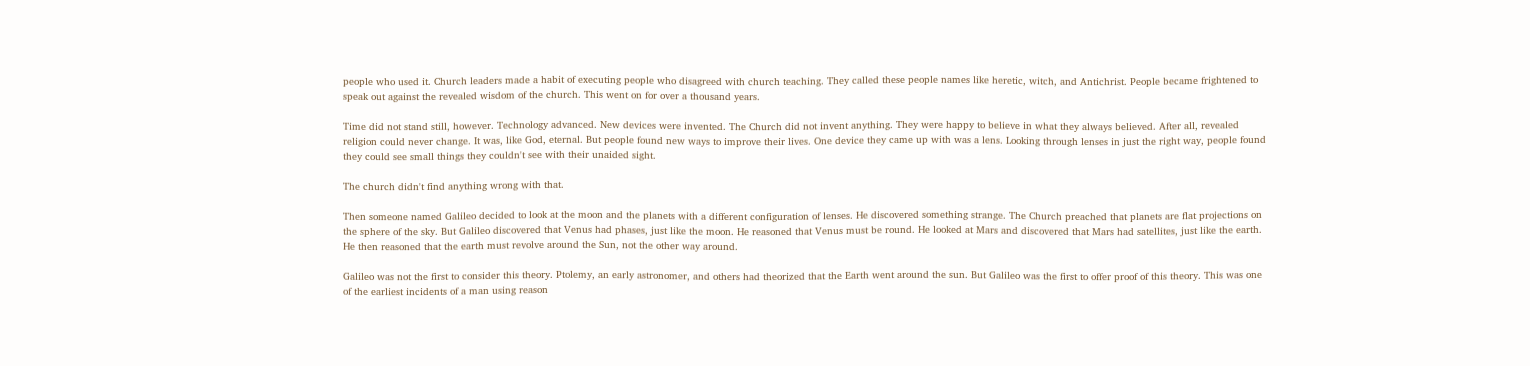people who used it. Church leaders made a habit of executing people who disagreed with church teaching. They called these people names like heretic, witch, and Antichrist. People became frightened to speak out against the revealed wisdom of the church. This went on for over a thousand years.

Time did not stand still, however. Technology advanced. New devices were invented. The Church did not invent anything. They were happy to believe in what they always believed. After all, revealed religion could never change. It was, like God, eternal. But people found new ways to improve their lives. One device they came up with was a lens. Looking through lenses in just the right way, people found they could see small things they couldn't see with their unaided sight.

The church didn't find anything wrong with that.

Then someone named Galileo decided to look at the moon and the planets with a different configuration of lenses. He discovered something strange. The Church preached that planets are flat projections on the sphere of the sky. But Galileo discovered that Venus had phases, just like the moon. He reasoned that Venus must be round. He looked at Mars and discovered that Mars had satellites, just like the earth. He then reasoned that the earth must revolve around the Sun, not the other way around.

Galileo was not the first to consider this theory. Ptolemy, an early astronomer, and others had theorized that the Earth went around the sun. But Galileo was the first to offer proof of this theory. This was one of the earliest incidents of a man using reason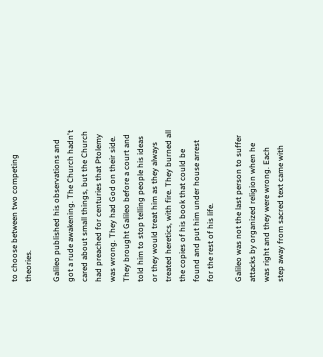to choose between two competing theories.

Galileo published his observations and got a rude awakening. The Church hadn't cared about small things, but the Church had preached for centuries that Ptolemy was wrong. They had God on their side. They brought Galileo before a court and told him to stop telling people his ideas or they would treat him as they always treated heretics, with fire. They burned all the copies of his book that could be found and put him under house arrest for the rest of his life.

Galileo was not the last person to suffer attacks by organized religion when he was right and they were wrong. Each step away from sacred text came with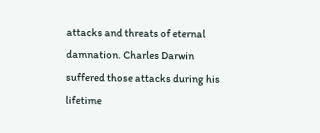attacks and threats of eternal damnation. Charles Darwin suffered those attacks during his lifetime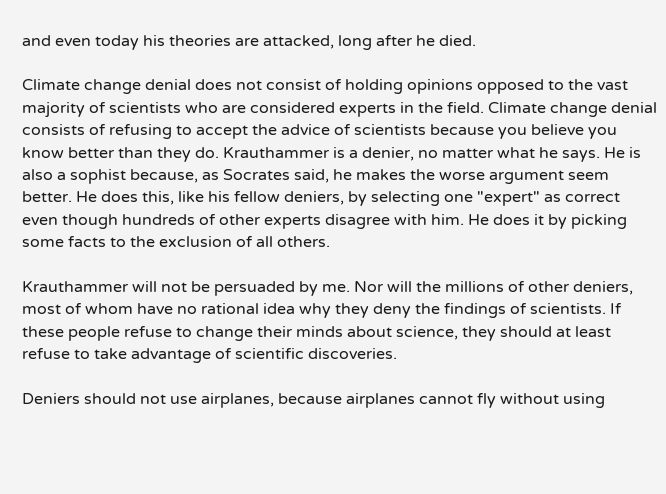and even today his theories are attacked, long after he died.

Climate change denial does not consist of holding opinions opposed to the vast majority of scientists who are considered experts in the field. Climate change denial consists of refusing to accept the advice of scientists because you believe you know better than they do. Krauthammer is a denier, no matter what he says. He is also a sophist because, as Socrates said, he makes the worse argument seem better. He does this, like his fellow deniers, by selecting one "expert" as correct even though hundreds of other experts disagree with him. He does it by picking some facts to the exclusion of all others.

Krauthammer will not be persuaded by me. Nor will the millions of other deniers, most of whom have no rational idea why they deny the findings of scientists. If these people refuse to change their minds about science, they should at least refuse to take advantage of scientific discoveries.

Deniers should not use airplanes, because airplanes cannot fly without using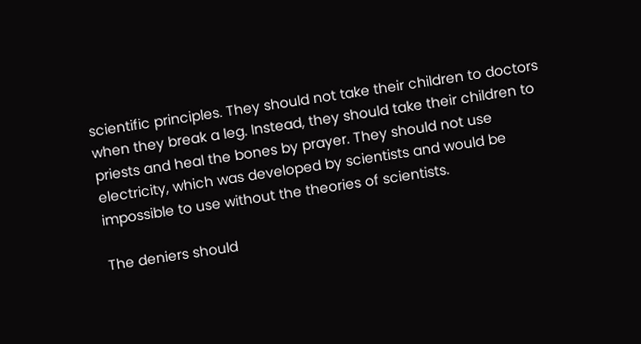scientific principles. They should not take their children to doctors when they break a leg. Instead, they should take their children to priests and heal the bones by prayer. They should not use electricity, which was developed by scientists and would be impossible to use without the theories of scientists.

The deniers should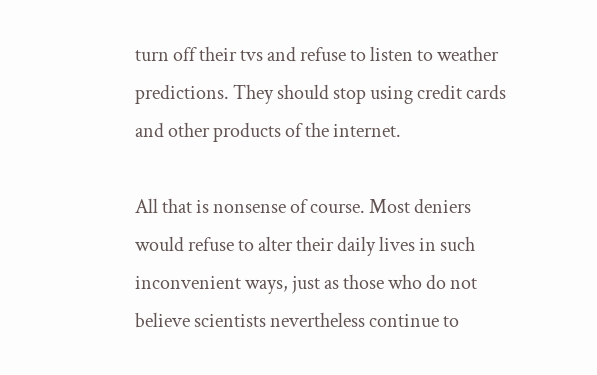turn off their tvs and refuse to listen to weather predictions. They should stop using credit cards and other products of the internet.

All that is nonsense of course. Most deniers would refuse to alter their daily lives in such inconvenient ways, just as those who do not believe scientists nevertheless continue to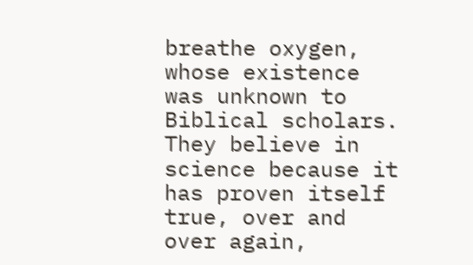breathe oxygen, whose existence was unknown to Biblical scholars. They believe in science because it has proven itself true, over and over again,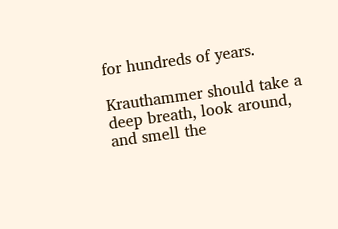for hundreds of years.

Krauthammer should take a deep breath, look around, and smell the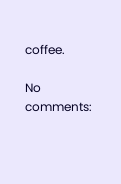coffee.

No comments: